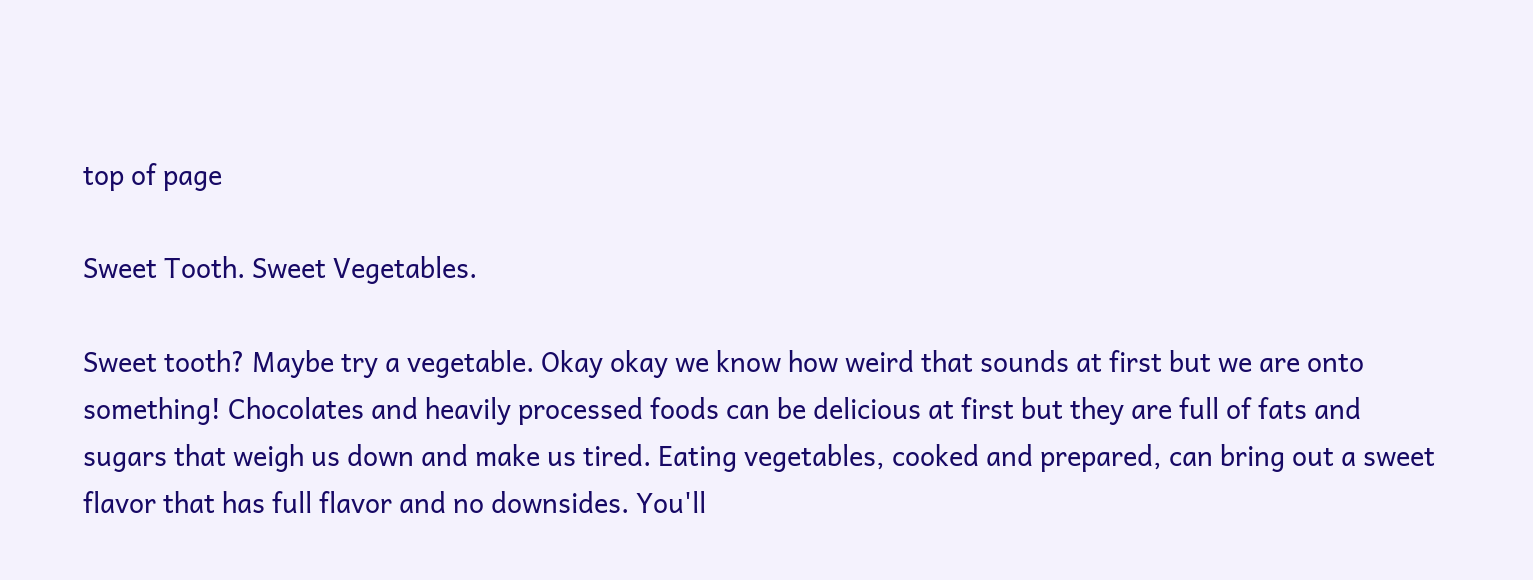top of page

Sweet Tooth. Sweet Vegetables.

Sweet tooth? Maybe try a vegetable. Okay okay we know how weird that sounds at first but we are onto something! Chocolates and heavily processed foods can be delicious at first but they are full of fats and sugars that weigh us down and make us tired. Eating vegetables, cooked and prepared, can bring out a sweet flavor that has full flavor and no downsides. You'll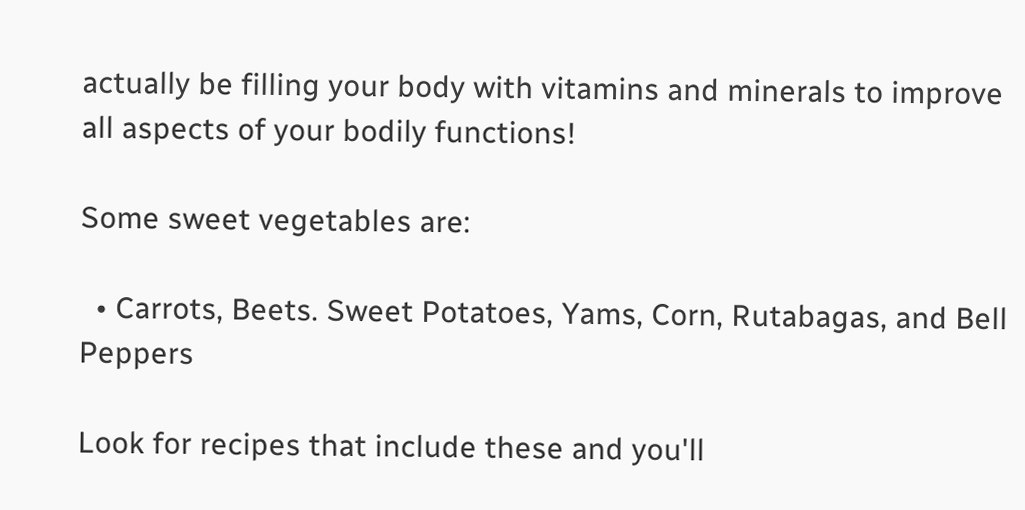actually be filling your body with vitamins and minerals to improve all aspects of your bodily functions!

Some sweet vegetables are:

  • Carrots, Beets. Sweet Potatoes, Yams, Corn, Rutabagas, and Bell Peppers

Look for recipes that include these and you'll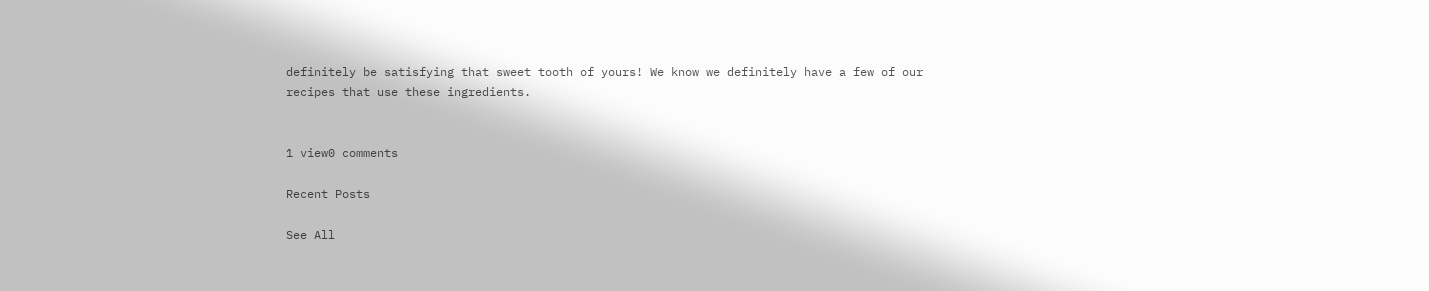definitely be satisfying that sweet tooth of yours! We know we definitely have a few of our recipes that use these ingredients.


1 view0 comments

Recent Posts

See All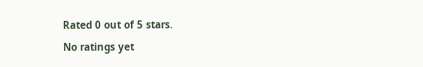Rated 0 out of 5 stars.
No ratings yet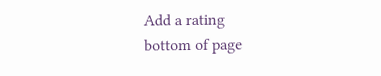Add a rating
bottom of page